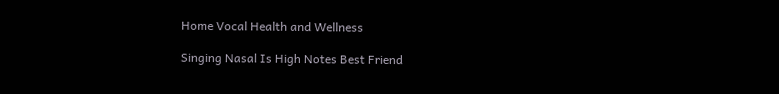Home Vocal Health and Wellness

Singing Nasal Is High Notes Best Friend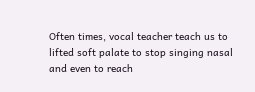Often times, vocal teacher teach us to lifted soft palate to stop singing nasal and even to reach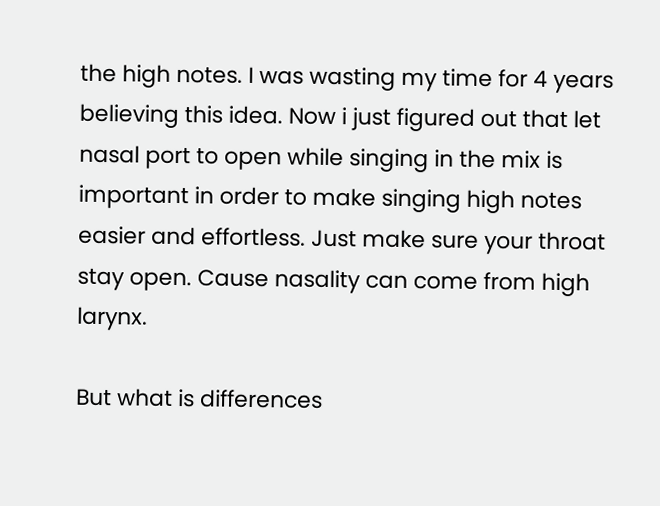the high notes. I was wasting my time for 4 years believing this idea. Now i just figured out that let nasal port to open while singing in the mix is important in order to make singing high notes easier and effortless. Just make sure your throat stay open. Cause nasality can come from high larynx.

But what is differences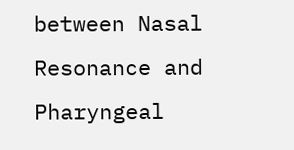between Nasal Resonance and Pharyngeal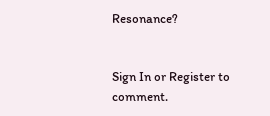Resonance?


Sign In or Register to comment.